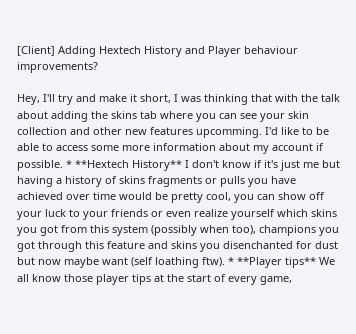[Client] Adding Hextech History and Player behaviour improvements?

Hey, I'll try and make it short, I was thinking that with the talk about adding the skins tab where you can see your skin collection and other new features upcomming. I'd like to be able to access some more information about my account if possible. * **Hextech History** I don't know if it's just me but having a history of skins fragments or pulls you have achieved over time would be pretty cool, you can show off your luck to your friends or even realize yourself which skins you got from this system (possibly when too), champions you got through this feature and skins you disenchanted for dust but now maybe want (self loathing ftw). * **Player tips** We all know those player tips at the start of every game,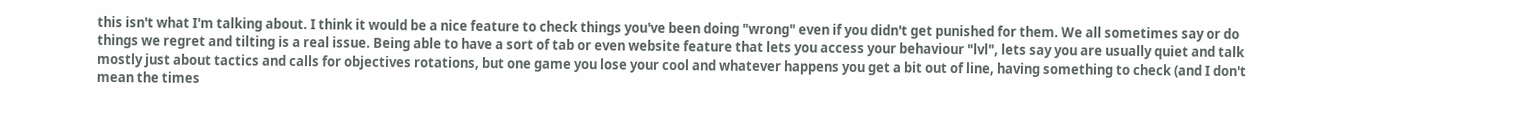this isn't what I'm talking about. I think it would be a nice feature to check things you've been doing "wrong" even if you didn't get punished for them. We all sometimes say or do things we regret and tilting is a real issue. Being able to have a sort of tab or even website feature that lets you access your behaviour "lvl", lets say you are usually quiet and talk mostly just about tactics and calls for objectives rotations, but one game you lose your cool and whatever happens you get a bit out of line, having something to check (and I don't mean the times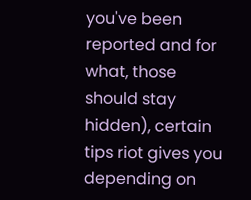you've been reported and for what, those should stay hidden), certain tips riot gives you depending on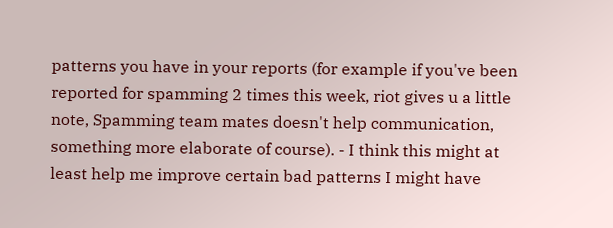patterns you have in your reports (for example if you've been reported for spamming 2 times this week, riot gives u a little note, Spamming team mates doesn't help communication, something more elaborate of course). - I think this might at least help me improve certain bad patterns I might have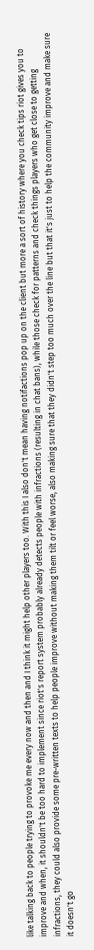like talking back to people trying to provoke me every now and then and I think it might help other players too. With this I also don't mean having notifactions pop up on the client but more a sort of history where you check tips riot gives you to improve and when, it shouldn't be too hard to implement since riot's report system probably already detects people with infractions (resulting in chat bans), while those check for patterns and check things players who get close to getting infractions, they could also provide some pre-written texts to help people improve without making them tilt or feel worse, also making sure that they didn't step too much over the line but that it's just to help the community improve and make sure it doesn't go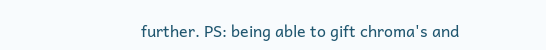further. PS: being able to gift chroma's and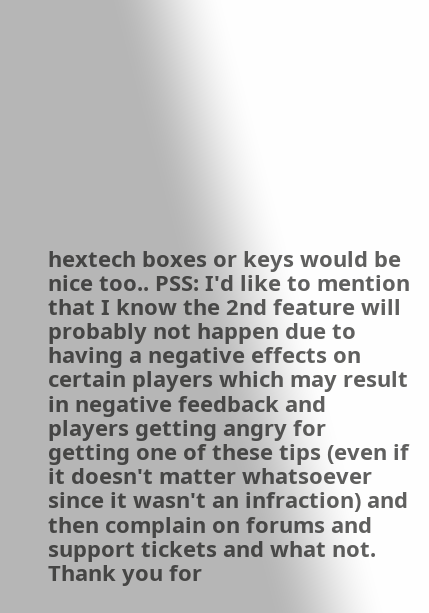hextech boxes or keys would be nice too.. PSS: I'd like to mention that I know the 2nd feature will probably not happen due to having a negative effects on certain players which may result in negative feedback and players getting angry for getting one of these tips (even if it doesn't matter whatsoever since it wasn't an infraction) and then complain on forums and support tickets and what not. Thank you for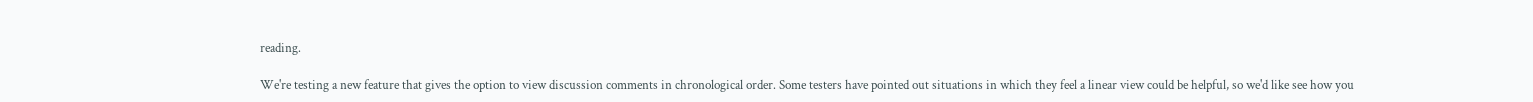reading.

We're testing a new feature that gives the option to view discussion comments in chronological order. Some testers have pointed out situations in which they feel a linear view could be helpful, so we'd like see how you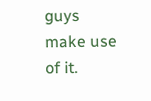guys make use of it.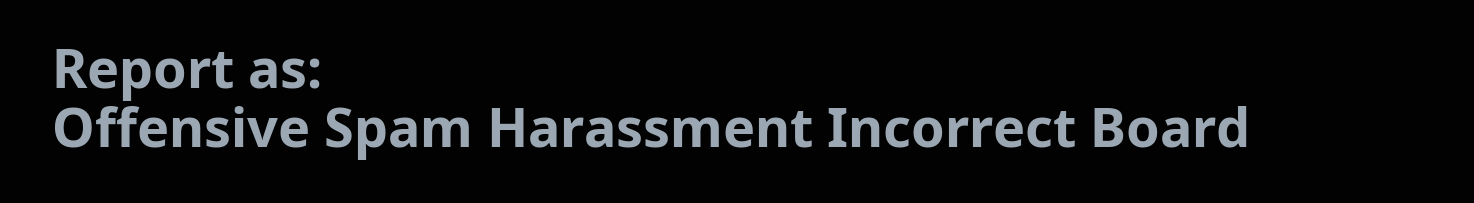Report as:
Offensive Spam Harassment Incorrect Board